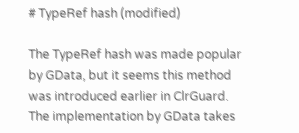# TypeRef hash (modified)

The TypeRef hash was made popular by GData, but it seems this method was introduced earlier in ClrGuard. The implementation by GData takes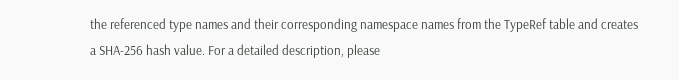the referenced type names and their corresponding namespace names from the TypeRef table and creates a SHA-256 hash value. For a detailed description, please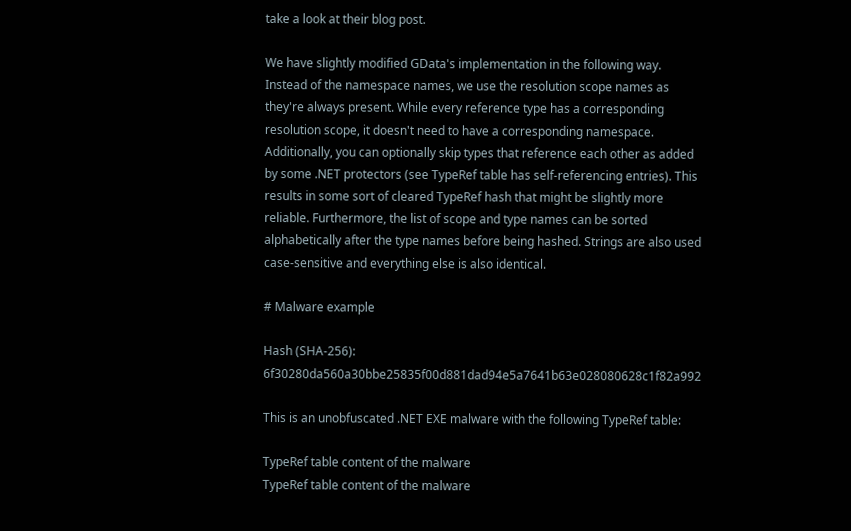take a look at their blog post.

We have slightly modified GData's implementation in the following way. Instead of the namespace names, we use the resolution scope names as they're always present. While every reference type has a corresponding resolution scope, it doesn't need to have a corresponding namespace. Additionally, you can optionally skip types that reference each other as added by some .NET protectors (see TypeRef table has self-referencing entries). This results in some sort of cleared TypeRef hash that might be slightly more reliable. Furthermore, the list of scope and type names can be sorted alphabetically after the type names before being hashed. Strings are also used case-sensitive and everything else is also identical.

# Malware example

Hash (SHA-256): 6f30280da560a30bbe25835f00d881dad94e5a7641b63e028080628c1f82a992

This is an unobfuscated .NET EXE malware with the following TypeRef table:

TypeRef table content of the malware
TypeRef table content of the malware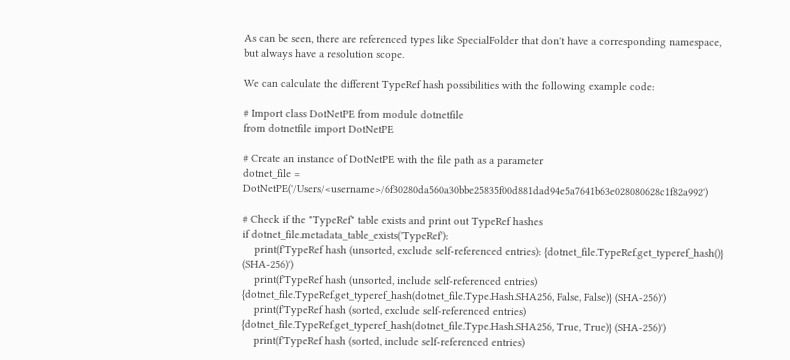As can be seen, there are referenced types like SpecialFolder that don't have a corresponding namespace, but always have a resolution scope.

We can calculate the different TypeRef hash possibilities with the following example code:

# Import class DotNetPE from module dotnetfile
from dotnetfile import DotNetPE

# Create an instance of DotNetPE with the file path as a parameter
dotnet_file = DotNetPE('/Users/<username>/6f30280da560a30bbe25835f00d881dad94e5a7641b63e028080628c1f82a992')

# Check if the "TypeRef" table exists and print out TypeRef hashes
if dotnet_file.metadata_table_exists('TypeRef'):
    print(f'TypeRef hash (unsorted, exclude self-referenced entries): {dotnet_file.TypeRef.get_typeref_hash()} (SHA-256)')
    print(f'TypeRef hash (unsorted, include self-referenced entries) {dotnet_file.TypeRef.get_typeref_hash(dotnet_file.Type.Hash.SHA256, False, False)} (SHA-256)')
    print(f'TypeRef hash (sorted, exclude self-referenced entries) {dotnet_file.TypeRef.get_typeref_hash(dotnet_file.Type.Hash.SHA256, True, True)} (SHA-256)')
    print(f'TypeRef hash (sorted, include self-referenced entries)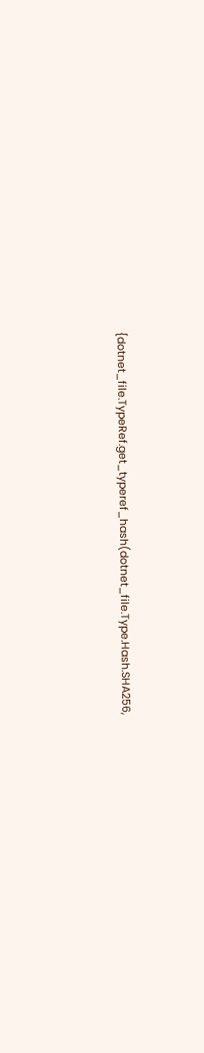{dotnet_file.TypeRef.get_typeref_hash(dotnet_file.Type.Hash.SHA256,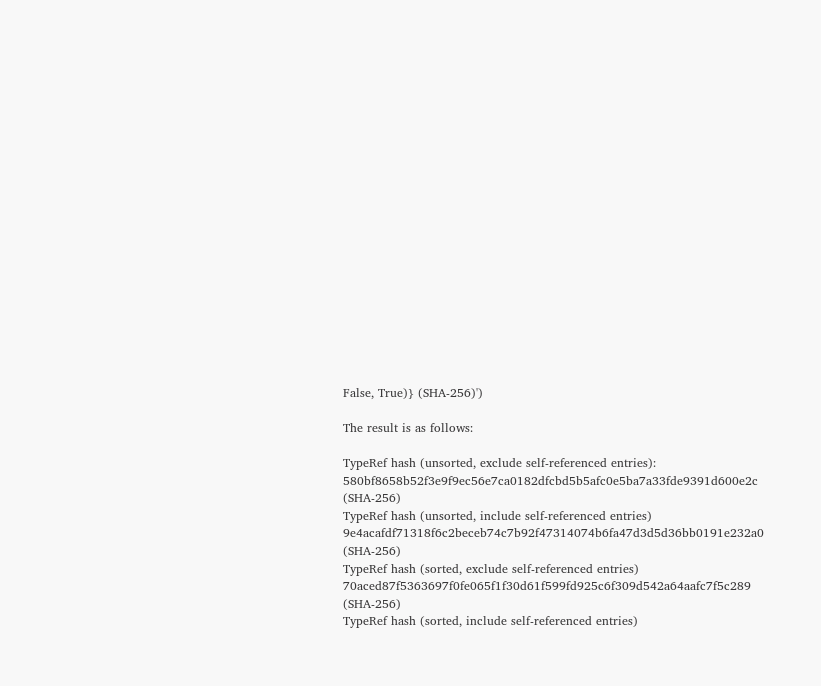False, True)} (SHA-256)')

The result is as follows:

TypeRef hash (unsorted, exclude self-referenced entries): 580bf8658b52f3e9f9ec56e7ca0182dfcbd5b5afc0e5ba7a33fde9391d600e2c (SHA-256)
TypeRef hash (unsorted, include self-referenced entries) 9e4acafdf71318f6c2beceb74c7b92f47314074b6fa47d3d5d36bb0191e232a0 (SHA-256)
TypeRef hash (sorted, exclude self-referenced entries) 70aced87f5363697f0fe065f1f30d61f599fd925c6f309d542a64aafc7f5c289 (SHA-256)
TypeRef hash (sorted, include self-referenced entries)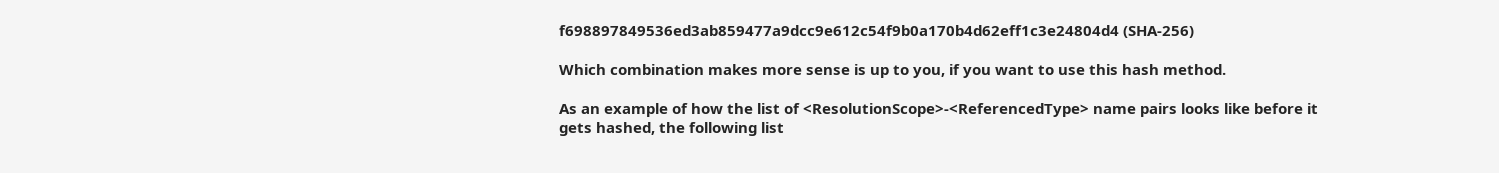f698897849536ed3ab859477a9dcc9e612c54f9b0a170b4d62eff1c3e24804d4 (SHA-256)

Which combination makes more sense is up to you, if you want to use this hash method.

As an example of how the list of <ResolutionScope>-<ReferencedType> name pairs looks like before it gets hashed, the following list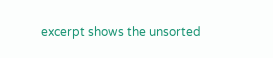excerpt shows the unsorted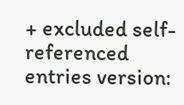+ excluded self-referenced entries version: